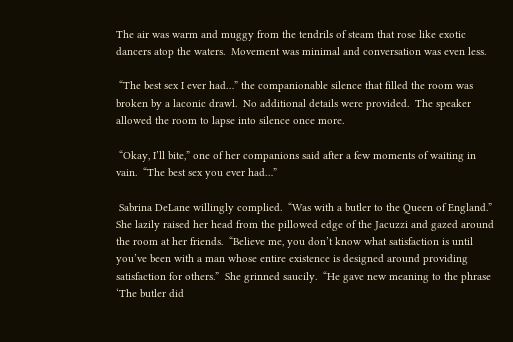The air was warm and muggy from the tendrils of steam that rose like exotic dancers atop the waters.  Movement was minimal and conversation was even less.

 “The best sex I ever had…” the companionable silence that filled the room was broken by a laconic drawl.  No additional details were provided.  The speaker allowed the room to lapse into silence once more.

 “Okay, I’ll bite,” one of her companions said after a few moments of waiting in vain.  “The best sex you ever had…”

 Sabrina DeLane willingly complied.  “Was with a butler to the Queen of England.”  She lazily raised her head from the pillowed edge of the Jacuzzi and gazed around the room at her friends.  “Believe me, you don’t know what satisfaction is until you’ve been with a man whose entire existence is designed around providing satisfaction for others.”  She grinned saucily.  “He gave new meaning to the phrase ‘The butler did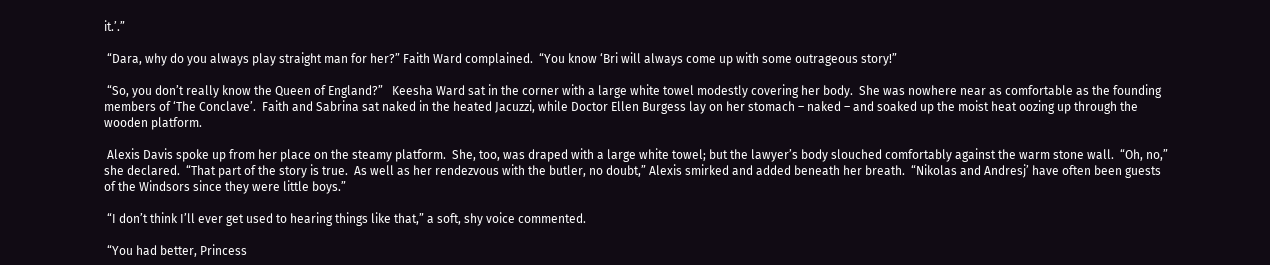it.’.”

 “Dara, why do you always play straight man for her?” Faith Ward complained.  “You know ‘Bri will always come up with some outrageous story!”

 “So, you don’t really know the Queen of England?”   Keesha Ward sat in the corner with a large white towel modestly covering her body.  She was nowhere near as comfortable as the founding members of ‘The Conclave’.  Faith and Sabrina sat naked in the heated Jacuzzi, while Doctor Ellen Burgess lay on her stomach – naked – and soaked up the moist heat oozing up through the wooden platform.

 Alexis Davis spoke up from her place on the steamy platform.  She, too, was draped with a large white towel; but the lawyer’s body slouched comfortably against the warm stone wall.  “Oh, no,” she declared.  “That part of the story is true.  As well as her rendezvous with the butler, no doubt,” Alexis smirked and added beneath her breath.  “Nikolas and Andresj’ have often been guests of the Windsors since they were little boys.”

 “I don’t think I’ll ever get used to hearing things like that,” a soft, shy voice commented.

 “You had better, Princess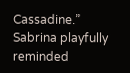Cassadine.”  Sabrina playfully reminded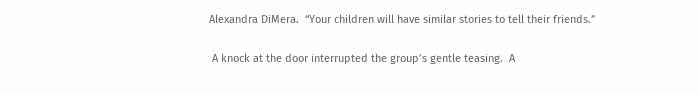Alexandra DiMera.  “Your children will have similar stories to tell their friends.”

 A knock at the door interrupted the group’s gentle teasing.  A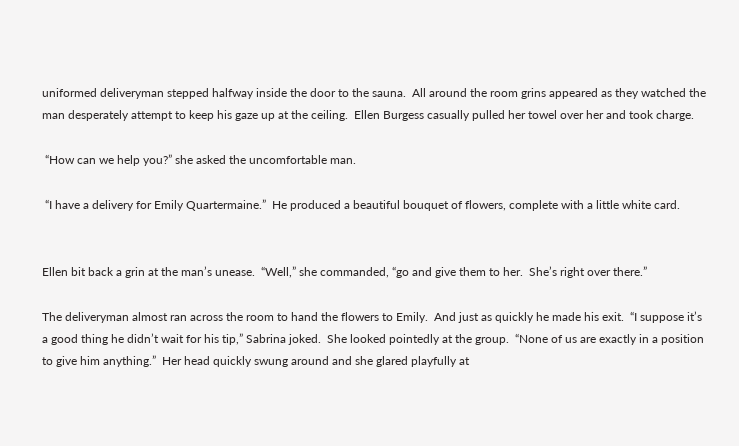uniformed deliveryman stepped halfway inside the door to the sauna.  All around the room grins appeared as they watched the man desperately attempt to keep his gaze up at the ceiling.  Ellen Burgess casually pulled her towel over her and took charge.

 “How can we help you?” she asked the uncomfortable man.

 “I have a delivery for Emily Quartermaine.”  He produced a beautiful bouquet of flowers, complete with a little white card.


Ellen bit back a grin at the man’s unease.  “Well,” she commanded, “go and give them to her.  She’s right over there.”

The deliveryman almost ran across the room to hand the flowers to Emily.  And just as quickly he made his exit.  “I suppose it’s a good thing he didn’t wait for his tip,” Sabrina joked.  She looked pointedly at the group.  “None of us are exactly in a position to give him anything.”  Her head quickly swung around and she glared playfully at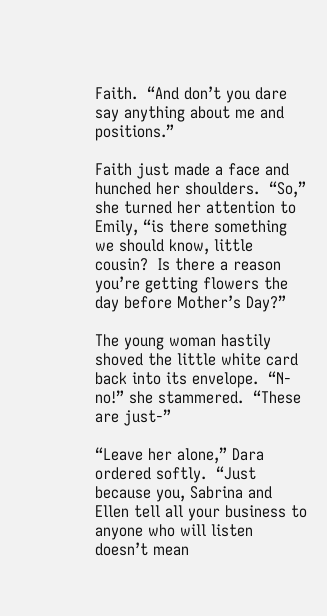Faith.  “And don’t you dare say anything about me and positions.”

Faith just made a face and hunched her shoulders.  “So,” she turned her attention to Emily, “is there something we should know, little cousin?  Is there a reason you’re getting flowers the day before Mother’s Day?”

The young woman hastily shoved the little white card back into its envelope.  “N-no!” she stammered.  “These are just-”

“Leave her alone,” Dara ordered softly.  “Just because you, Sabrina and Ellen tell all your business to anyone who will listen doesn’t mean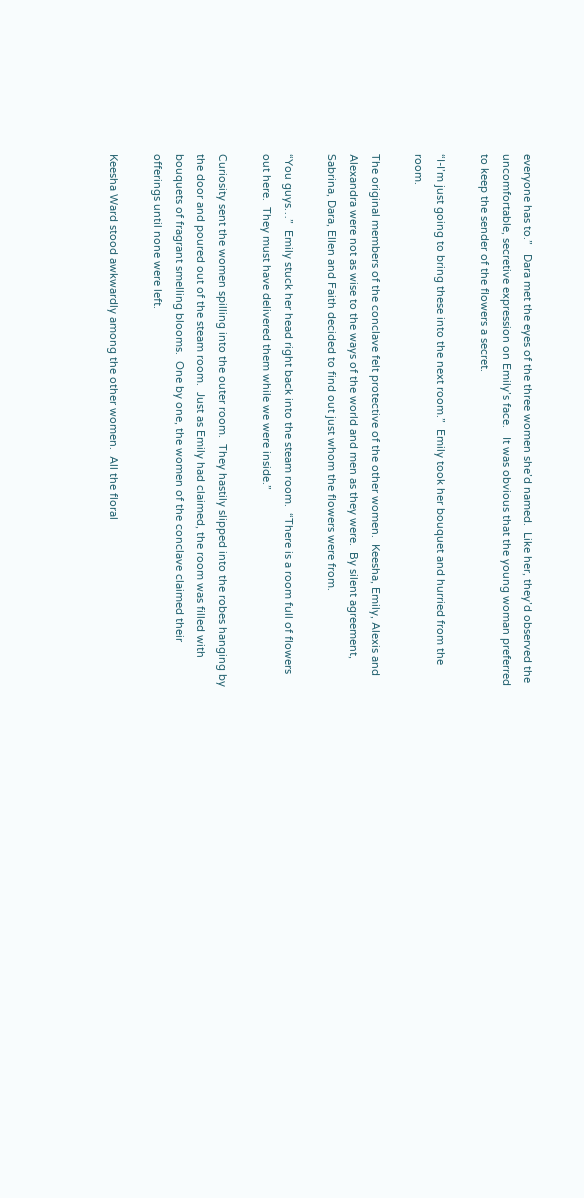everyone has to.”   Dara met the eyes of the three women she’d named.  Like her, they’d observed the uncomfortable, secretive expression on Emily’s face.   It was obvious that the young woman preferred to keep the sender of the flowers a secret.

“I-I’m just going to bring these into the next room.”  Emily took her bouquet and hurried from the room.

The original members of the conclave felt protective of the other women.  Keesha, Emily, Alexis and Alexandra were not as wise to the ways of the world and men as they were.  By silent agreement, Sabrina, Dara, Ellen and Faith decided to find out just whom the flowers were from.

“You guys…”  Emily stuck her head right back into the steam room.  “There is a room full of flowers out here.  They must have delivered them while we were inside.”

Curiosity sent the women spilling into the outer room.  They hastily slipped into the robes hanging by the door and poured out of the steam room.  Just as Emily had claimed, the room was filled with bouquets of fragrant smelling blooms.  One by one, the women of the conclave claimed their offerings until none were left.

Keesha Ward stood awkwardly among the other women.  All the floral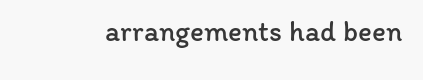arrangements had been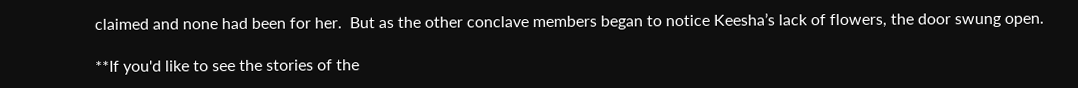claimed and none had been for her.  But as the other conclave members began to notice Keesha’s lack of flowers, the door swung open.

**If you'd like to see the stories of the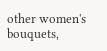other women's bouquets,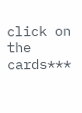click on the cards***